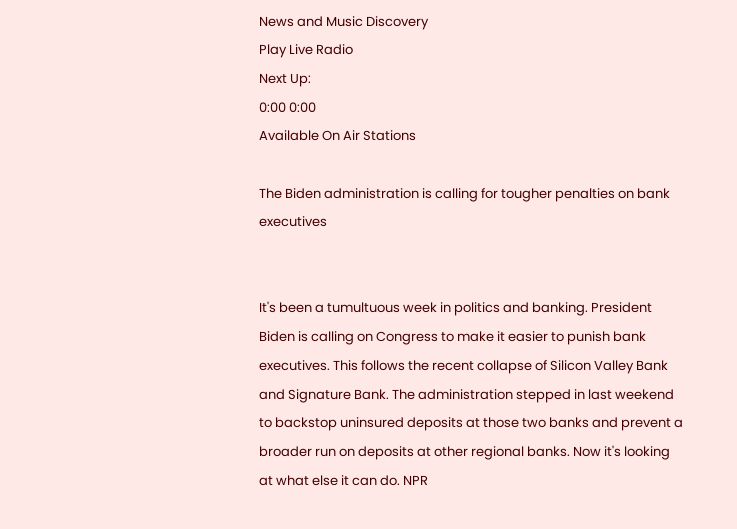News and Music Discovery
Play Live Radio
Next Up:
0:00 0:00
Available On Air Stations

The Biden administration is calling for tougher penalties on bank executives


It's been a tumultuous week in politics and banking. President Biden is calling on Congress to make it easier to punish bank executives. This follows the recent collapse of Silicon Valley Bank and Signature Bank. The administration stepped in last weekend to backstop uninsured deposits at those two banks and prevent a broader run on deposits at other regional banks. Now it's looking at what else it can do. NPR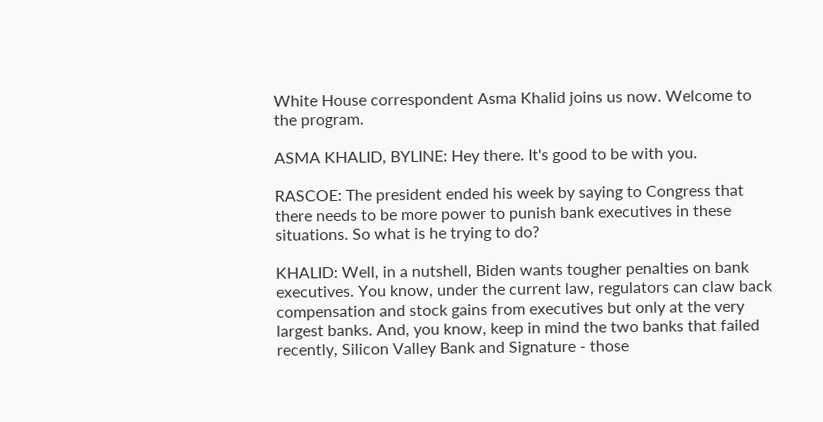White House correspondent Asma Khalid joins us now. Welcome to the program.

ASMA KHALID, BYLINE: Hey there. It's good to be with you.

RASCOE: The president ended his week by saying to Congress that there needs to be more power to punish bank executives in these situations. So what is he trying to do?

KHALID: Well, in a nutshell, Biden wants tougher penalties on bank executives. You know, under the current law, regulators can claw back compensation and stock gains from executives but only at the very largest banks. And, you know, keep in mind the two banks that failed recently, Silicon Valley Bank and Signature - those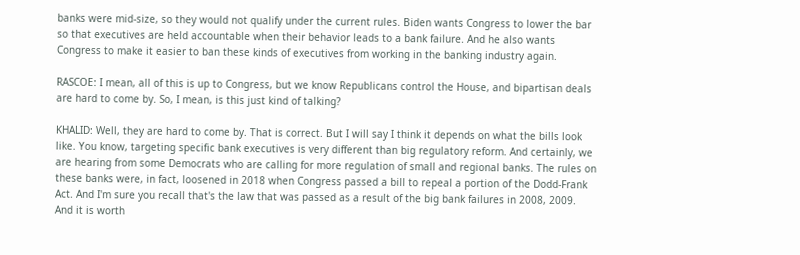banks were mid-size, so they would not qualify under the current rules. Biden wants Congress to lower the bar so that executives are held accountable when their behavior leads to a bank failure. And he also wants Congress to make it easier to ban these kinds of executives from working in the banking industry again.

RASCOE: I mean, all of this is up to Congress, but we know Republicans control the House, and bipartisan deals are hard to come by. So, I mean, is this just kind of talking?

KHALID: Well, they are hard to come by. That is correct. But I will say I think it depends on what the bills look like. You know, targeting specific bank executives is very different than big regulatory reform. And certainly, we are hearing from some Democrats who are calling for more regulation of small and regional banks. The rules on these banks were, in fact, loosened in 2018 when Congress passed a bill to repeal a portion of the Dodd-Frank Act. And I'm sure you recall that's the law that was passed as a result of the big bank failures in 2008, 2009. And it is worth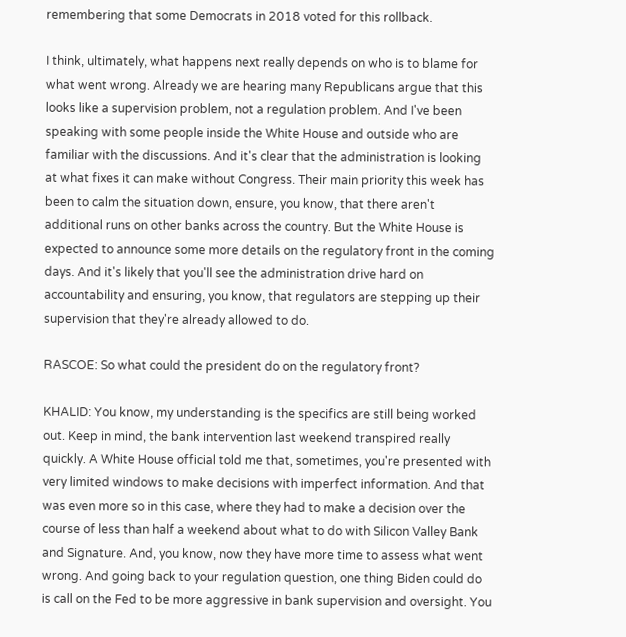remembering that some Democrats in 2018 voted for this rollback.

I think, ultimately, what happens next really depends on who is to blame for what went wrong. Already we are hearing many Republicans argue that this looks like a supervision problem, not a regulation problem. And I've been speaking with some people inside the White House and outside who are familiar with the discussions. And it's clear that the administration is looking at what fixes it can make without Congress. Their main priority this week has been to calm the situation down, ensure, you know, that there aren't additional runs on other banks across the country. But the White House is expected to announce some more details on the regulatory front in the coming days. And it's likely that you'll see the administration drive hard on accountability and ensuring, you know, that regulators are stepping up their supervision that they're already allowed to do.

RASCOE: So what could the president do on the regulatory front?

KHALID: You know, my understanding is the specifics are still being worked out. Keep in mind, the bank intervention last weekend transpired really quickly. A White House official told me that, sometimes, you're presented with very limited windows to make decisions with imperfect information. And that was even more so in this case, where they had to make a decision over the course of less than half a weekend about what to do with Silicon Valley Bank and Signature. And, you know, now they have more time to assess what went wrong. And going back to your regulation question, one thing Biden could do is call on the Fed to be more aggressive in bank supervision and oversight. You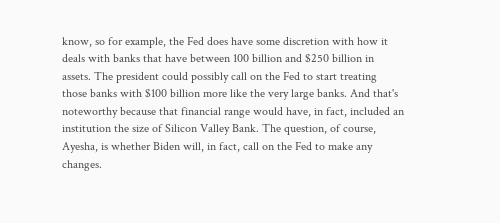know, so for example, the Fed does have some discretion with how it deals with banks that have between 100 billion and $250 billion in assets. The president could possibly call on the Fed to start treating those banks with $100 billion more like the very large banks. And that's noteworthy because that financial range would have, in fact, included an institution the size of Silicon Valley Bank. The question, of course, Ayesha, is whether Biden will, in fact, call on the Fed to make any changes.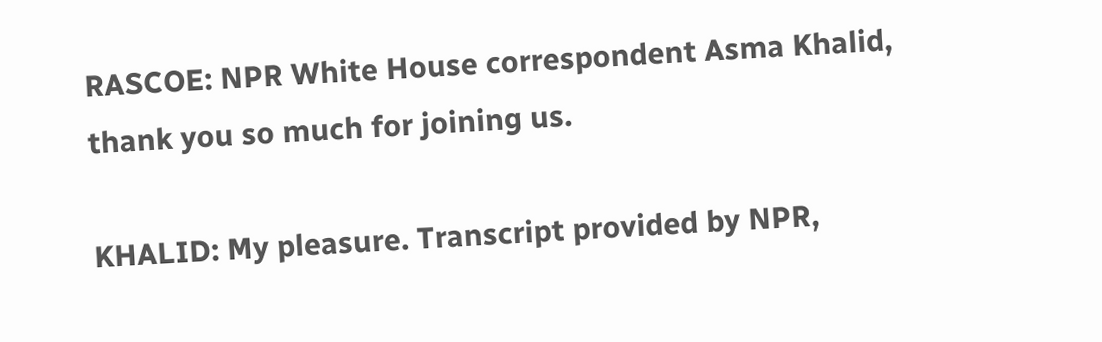RASCOE: NPR White House correspondent Asma Khalid, thank you so much for joining us.

KHALID: My pleasure. Transcript provided by NPR,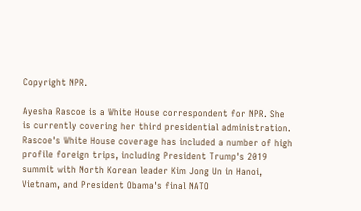Copyright NPR.

Ayesha Rascoe is a White House correspondent for NPR. She is currently covering her third presidential administration. Rascoe's White House coverage has included a number of high profile foreign trips, including President Trump's 2019 summit with North Korean leader Kim Jong Un in Hanoi, Vietnam, and President Obama's final NATO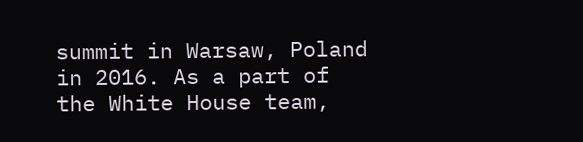summit in Warsaw, Poland in 2016. As a part of the White House team,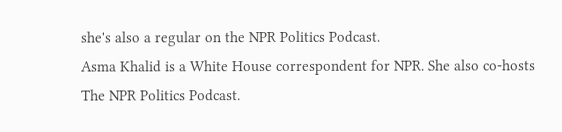she's also a regular on the NPR Politics Podcast.
Asma Khalid is a White House correspondent for NPR. She also co-hosts The NPR Politics Podcast.